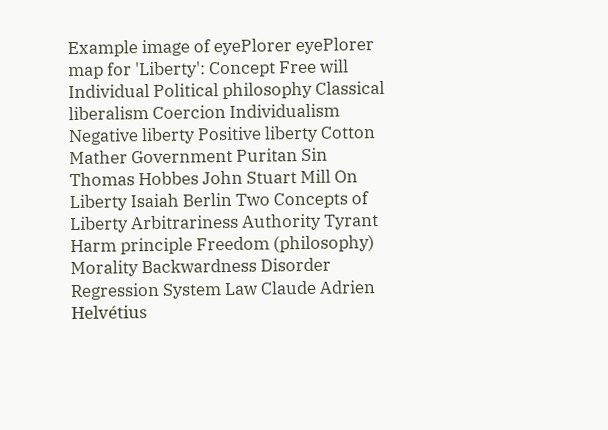Example image of eyePlorer eyePlorer map for 'Liberty': Concept Free will Individual Political philosophy Classical liberalism Coercion Individualism Negative liberty Positive liberty Cotton Mather Government Puritan Sin Thomas Hobbes John Stuart Mill On Liberty Isaiah Berlin Two Concepts of Liberty Arbitrariness Authority Tyrant Harm principle Freedom (philosophy) Morality Backwardness Disorder Regression System Law Claude Adrien Helvétius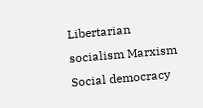Libertarian socialism Marxism Social democracy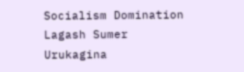Socialism Domination Lagash Sumer Urukagina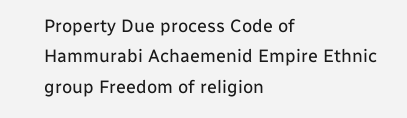Property Due process Code of Hammurabi Achaemenid Empire Ethnic group Freedom of religion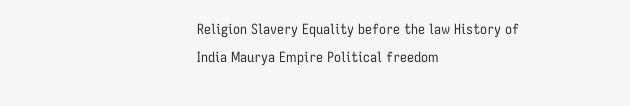Religion Slavery Equality before the law History of India Maurya Empire Political freedom